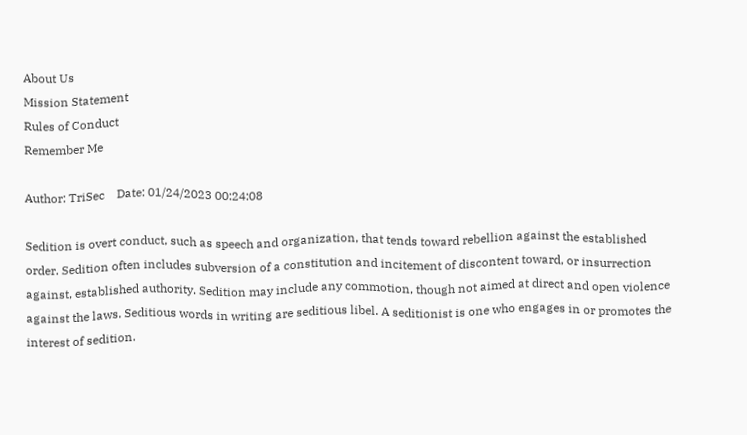About Us
Mission Statement
Rules of Conduct
Remember Me

Author: TriSec    Date: 01/24/2023 00:24:08

Sedition is overt conduct, such as speech and organization, that tends toward rebellion against the established order. Sedition often includes subversion of a constitution and incitement of discontent toward, or insurrection against, established authority. Sedition may include any commotion, though not aimed at direct and open violence against the laws. Seditious words in writing are seditious libel. A seditionist is one who engages in or promotes the interest of sedition.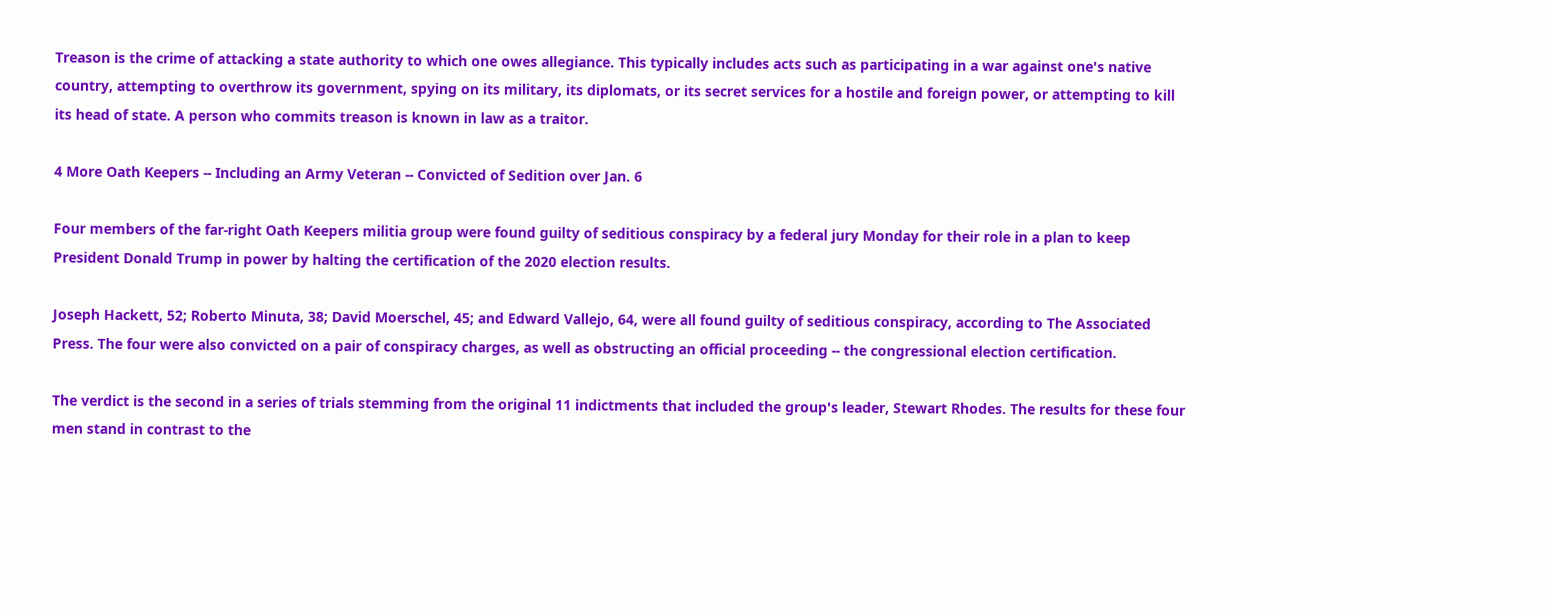Treason is the crime of attacking a state authority to which one owes allegiance. This typically includes acts such as participating in a war against one's native country, attempting to overthrow its government, spying on its military, its diplomats, or its secret services for a hostile and foreign power, or attempting to kill its head of state. A person who commits treason is known in law as a traitor.

4 More Oath Keepers -- Including an Army Veteran -- Convicted of Sedition over Jan. 6

Four members of the far-right Oath Keepers militia group were found guilty of seditious conspiracy by a federal jury Monday for their role in a plan to keep President Donald Trump in power by halting the certification of the 2020 election results.

Joseph Hackett, 52; Roberto Minuta, 38; David Moerschel, 45; and Edward Vallejo, 64, were all found guilty of seditious conspiracy, according to The Associated Press. The four were also convicted on a pair of conspiracy charges, as well as obstructing an official proceeding -- the congressional election certification.

The verdict is the second in a series of trials stemming from the original 11 indictments that included the group's leader, Stewart Rhodes. The results for these four men stand in contrast to the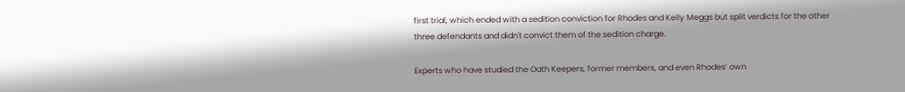first trial, which ended with a sedition conviction for Rhodes and Kelly Meggs but split verdicts for the other three defendants and didn't convict them of the sedition charge.

Experts who have studied the Oath Keepers, former members, and even Rhodes’ own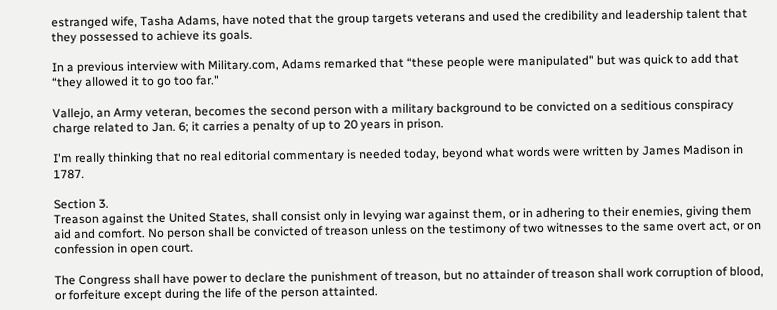estranged wife, Tasha Adams, have noted that the group targets veterans and used the credibility and leadership talent that they possessed to achieve its goals.

In a previous interview with Military.com, Adams remarked that “these people were manipulated" but was quick to add that “they allowed it to go too far."

Vallejo, an Army veteran, becomes the second person with a military background to be convicted on a seditious conspiracy charge related to Jan. 6; it carries a penalty of up to 20 years in prison.

I'm really thinking that no real editorial commentary is needed today, beyond what words were written by James Madison in 1787.

Section 3.
Treason against the United States, shall consist only in levying war against them, or in adhering to their enemies, giving them aid and comfort. No person shall be convicted of treason unless on the testimony of two witnesses to the same overt act, or on confession in open court.

The Congress shall have power to declare the punishment of treason, but no attainder of treason shall work corruption of blood, or forfeiture except during the life of the person attainted.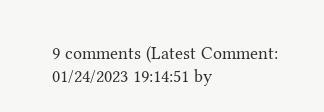9 comments (Latest Comment: 01/24/2023 19:14:51 by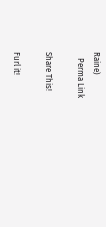Raine)
   Perma Link

Share This!

Furl it!